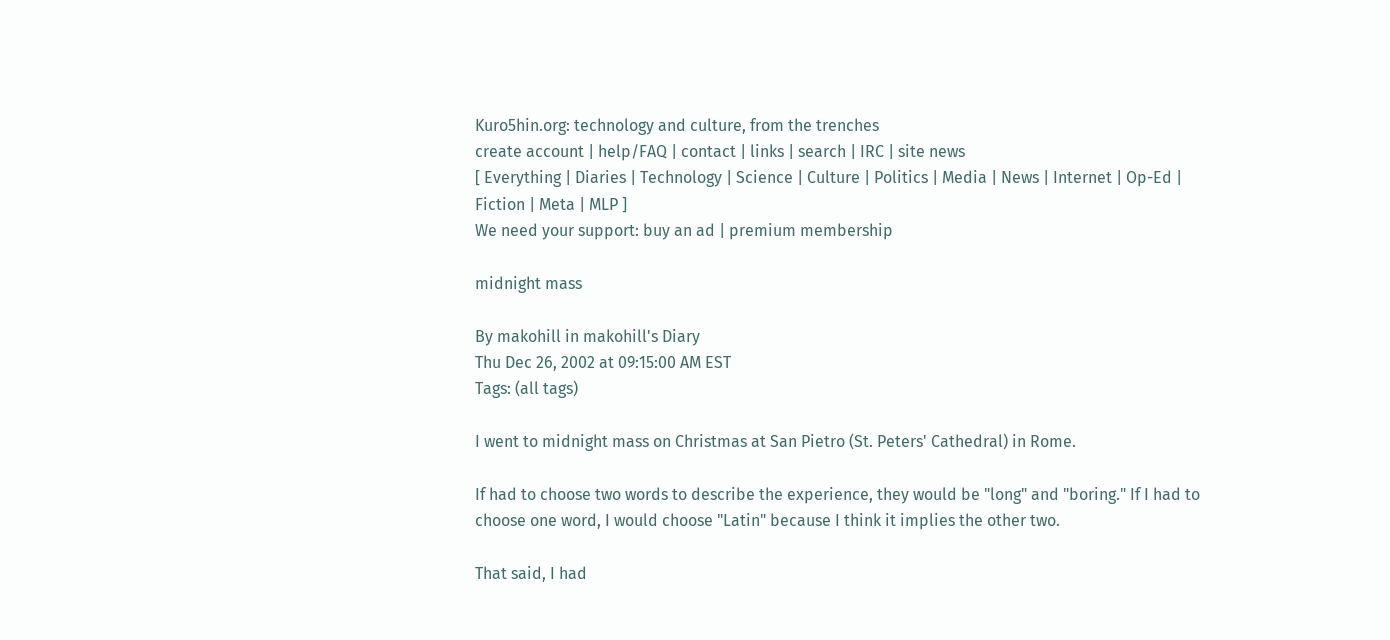Kuro5hin.org: technology and culture, from the trenches
create account | help/FAQ | contact | links | search | IRC | site news
[ Everything | Diaries | Technology | Science | Culture | Politics | Media | News | Internet | Op-Ed | Fiction | Meta | MLP ]
We need your support: buy an ad | premium membership

midnight mass

By makohill in makohill's Diary
Thu Dec 26, 2002 at 09:15:00 AM EST
Tags: (all tags)

I went to midnight mass on Christmas at San Pietro (St. Peters' Cathedral) in Rome.

If had to choose two words to describe the experience, they would be "long" and "boring." If I had to choose one word, I would choose "Latin" because I think it implies the other two.

That said, I had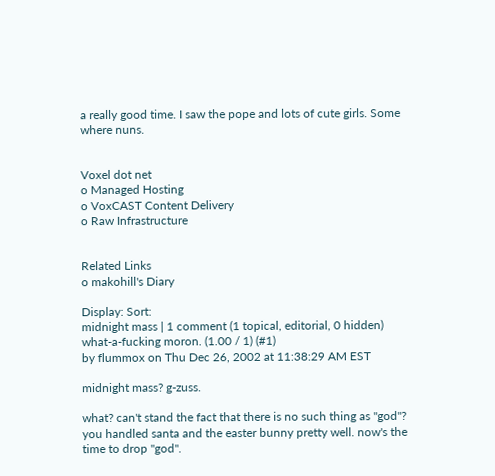a really good time. I saw the pope and lots of cute girls. Some where nuns.


Voxel dot net
o Managed Hosting
o VoxCAST Content Delivery
o Raw Infrastructure


Related Links
o makohill's Diary

Display: Sort:
midnight mass | 1 comment (1 topical, editorial, 0 hidden)
what-a-fucking moron. (1.00 / 1) (#1)
by flummox on Thu Dec 26, 2002 at 11:38:29 AM EST

midnight mass? g-zuss.

what? can't stand the fact that there is no such thing as "god"? you handled santa and the easter bunny pretty well. now's the time to drop "god".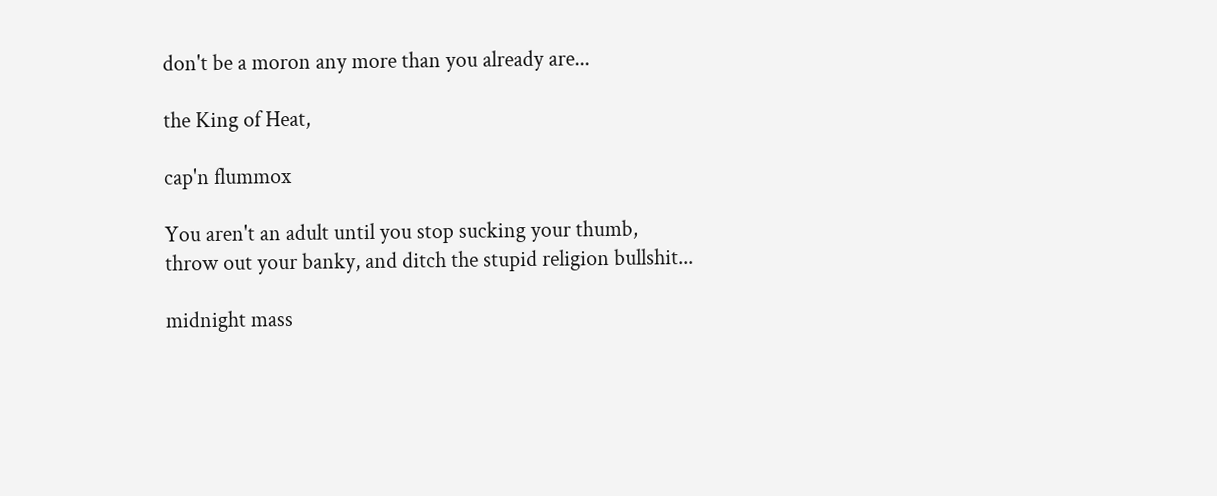don't be a moron any more than you already are...

the King of Heat,

cap'n flummox

You aren't an adult until you stop sucking your thumb,
throw out your banky, and ditch the stupid religion bullshit...

midnight mass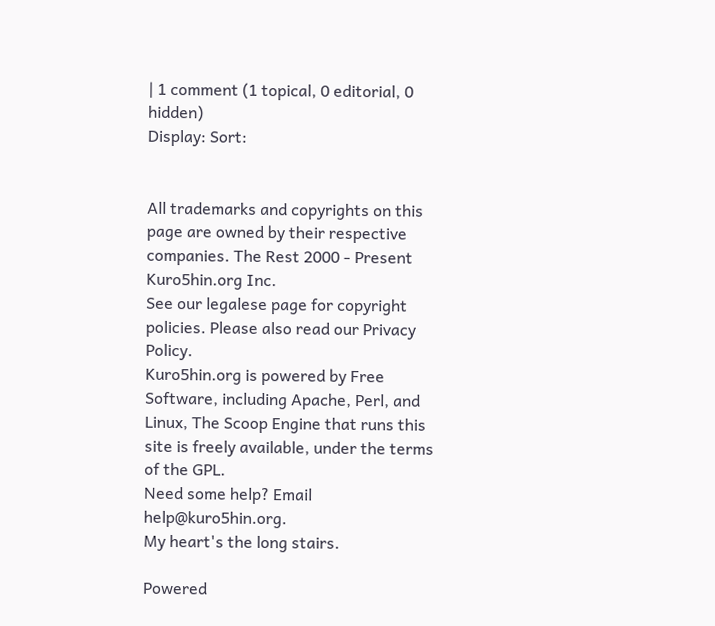| 1 comment (1 topical, 0 editorial, 0 hidden)
Display: Sort:


All trademarks and copyrights on this page are owned by their respective companies. The Rest 2000 - Present Kuro5hin.org Inc.
See our legalese page for copyright policies. Please also read our Privacy Policy.
Kuro5hin.org is powered by Free Software, including Apache, Perl, and Linux, The Scoop Engine that runs this site is freely available, under the terms of the GPL.
Need some help? Email help@kuro5hin.org.
My heart's the long stairs.

Powered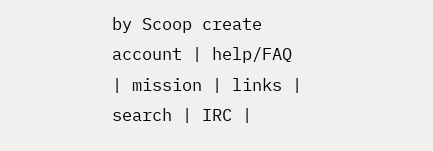by Scoop create account | help/FAQ | mission | links | search | IRC |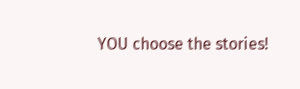YOU choose the stories!